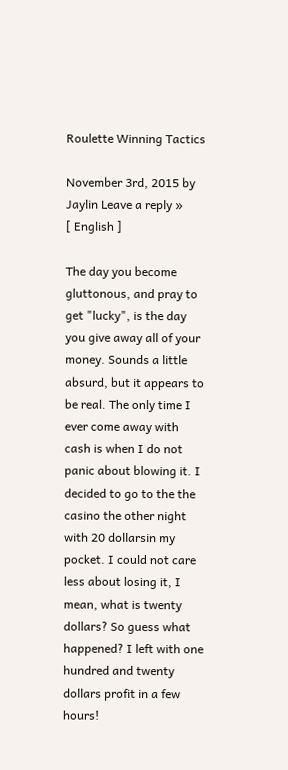Roulette Winning Tactics

November 3rd, 2015 by Jaylin Leave a reply »
[ English ]

The day you become gluttonous, and pray to get "lucky", is the day you give away all of your money. Sounds a little absurd, but it appears to be real. The only time I ever come away with cash is when I do not panic about blowing it. I decided to go to the the casino the other night with 20 dollarsin my pocket. I could not care less about losing it, I mean, what is twenty dollars? So guess what happened? I left with one hundred and twenty dollars profit in a few hours!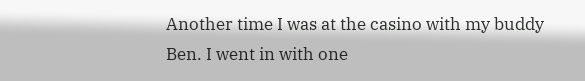Another time I was at the casino with my buddy Ben. I went in with one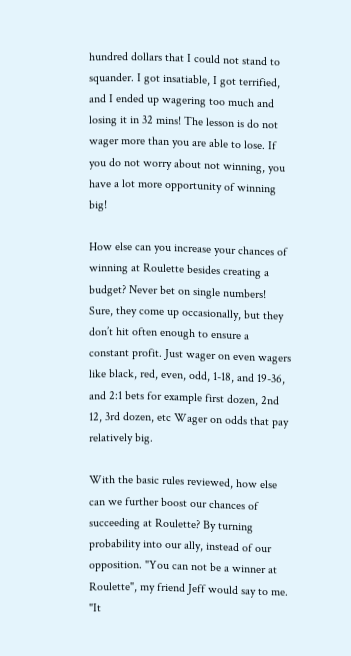hundred dollars that I could not stand to squander. I got insatiable, I got terrified, and I ended up wagering too much and losing it in 32 mins! The lesson is do not wager more than you are able to lose. If you do not worry about not winning, you have a lot more opportunity of winning big!

How else can you increase your chances of winning at Roulette besides creating a budget? Never bet on single numbers! Sure, they come up occasionally, but they don’t hit often enough to ensure a constant profit. Just wager on even wagers like black, red, even, odd, 1-18, and 19-36, and 2:1 bets for example first dozen, 2nd 12, 3rd dozen, etc Wager on odds that pay relatively big.

With the basic rules reviewed, how else can we further boost our chances of succeeding at Roulette? By turning probability into our ally, instead of our opposition. "You can not be a winner at Roulette", my friend Jeff would say to me. "It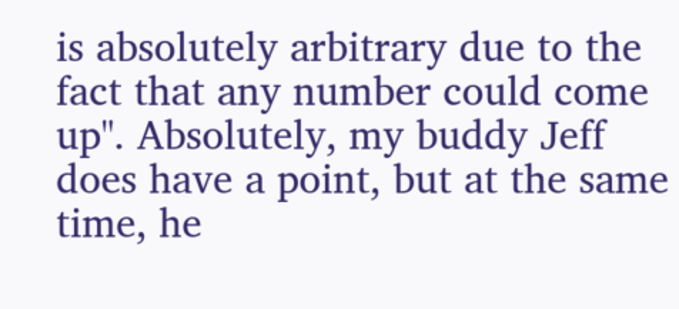is absolutely arbitrary due to the fact that any number could come up". Absolutely, my buddy Jeff does have a point, but at the same time, he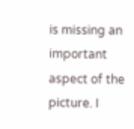is missing an important aspect of the picture. I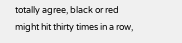totally agree, black or red might hit thirty times in a row,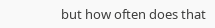but how often does that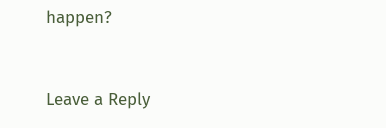happen?


Leave a Reply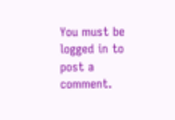You must be logged in to post a comment.